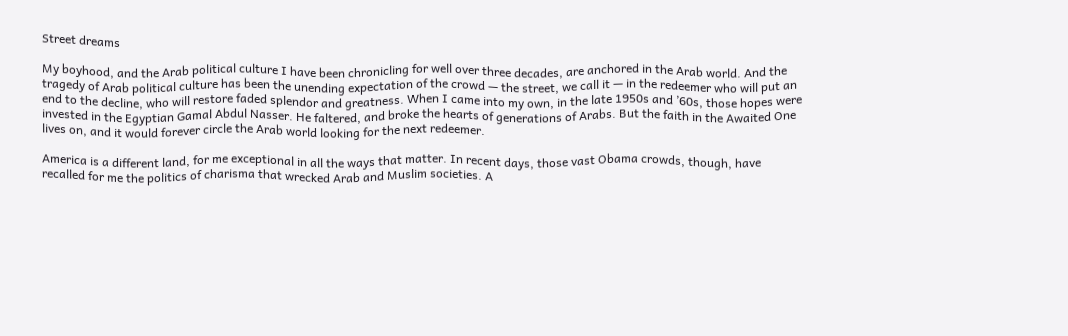Street dreams

My boyhood, and the Arab political culture I have been chronicling for well over three decades, are anchored in the Arab world. And the tragedy of Arab political culture has been the unending expectation of the crowd — the street, we call it — in the redeemer who will put an end to the decline, who will restore faded splendor and greatness. When I came into my own, in the late 1950s and ’60s, those hopes were invested in the Egyptian Gamal Abdul Nasser. He faltered, and broke the hearts of generations of Arabs. But the faith in the Awaited One lives on, and it would forever circle the Arab world looking for the next redeemer.

America is a different land, for me exceptional in all the ways that matter. In recent days, those vast Obama crowds, though, have recalled for me the politics of charisma that wrecked Arab and Muslim societies. A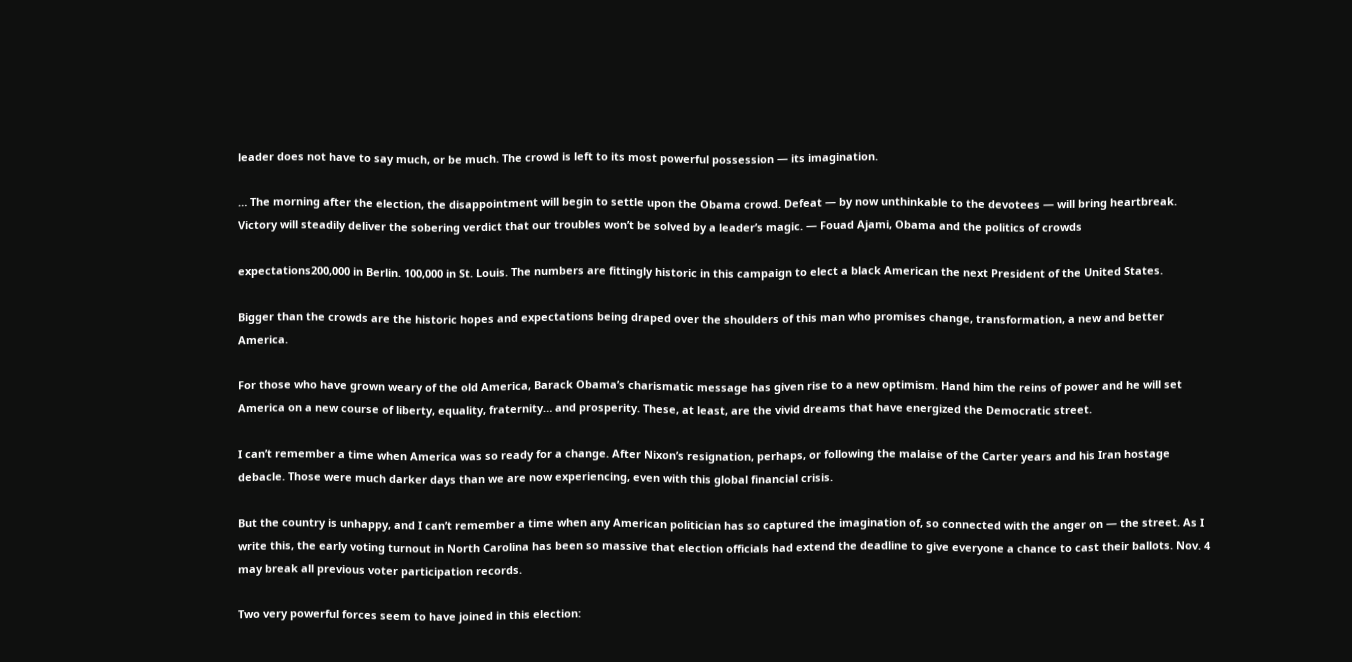leader does not have to say much, or be much. The crowd is left to its most powerful possession — its imagination.

… The morning after the election, the disappointment will begin to settle upon the Obama crowd. Defeat — by now unthinkable to the devotees — will bring heartbreak. Victory will steadily deliver the sobering verdict that our troubles won’t be solved by a leader’s magic. — Fouad Ajami, Obama and the politics of crowds

expectations200,000 in Berlin. 100,000 in St. Louis. The numbers are fittingly historic in this campaign to elect a black American the next President of the United States.

Bigger than the crowds are the historic hopes and expectations being draped over the shoulders of this man who promises change, transformation, a new and better America.

For those who have grown weary of the old America, Barack Obama’s charismatic message has given rise to a new optimism. Hand him the reins of power and he will set America on a new course of liberty, equality, fraternity… and prosperity. These, at least, are the vivid dreams that have energized the Democratic street.

I can’t remember a time when America was so ready for a change. After Nixon’s resignation, perhaps, or following the malaise of the Carter years and his Iran hostage debacle. Those were much darker days than we are now experiencing, even with this global financial crisis.

But the country is unhappy, and I can’t remember a time when any American politician has so captured the imagination of, so connected with the anger on — the street. As I write this, the early voting turnout in North Carolina has been so massive that election officials had extend the deadline to give everyone a chance to cast their ballots. Nov. 4 may break all previous voter participation records.

Two very powerful forces seem to have joined in this election: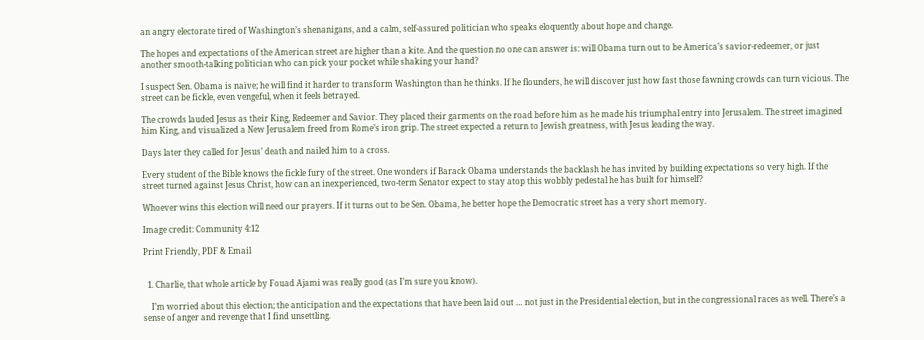an angry electorate tired of Washington’s shenanigans, and a calm, self-assured politician who speaks eloquently about hope and change.

The hopes and expectations of the American street are higher than a kite. And the question no one can answer is: will Obama turn out to be America’s savior-redeemer, or just another smooth-talking politician who can pick your pocket while shaking your hand?

I suspect Sen. Obama is naïve; he will find it harder to transform Washington than he thinks. If he flounders, he will discover just how fast those fawning crowds can turn vicious. The street can be fickle, even vengeful, when it feels betrayed.

The crowds lauded Jesus as their King, Redeemer and Savior. They placed their garments on the road before him as he made his triumphal entry into Jerusalem. The street imagined him King, and visualized a New Jerusalem freed from Rome’s iron grip. The street expected a return to Jewish greatness, with Jesus leading the way.

Days later they called for Jesus’ death and nailed him to a cross.

Every student of the Bible knows the fickle fury of the street. One wonders if Barack Obama understands the backlash he has invited by building expectations so very high. If the street turned against Jesus Christ, how can an inexperienced, two-term Senator expect to stay atop this wobbly pedestal he has built for himself?

Whoever wins this election will need our prayers. If it turns out to be Sen. Obama, he better hope the Democratic street has a very short memory.

Image credit: Community 4:12

Print Friendly, PDF & Email


  1. Charlie, that whole article by Fouad Ajami was really good (as I’m sure you know).

    I’m worried about this election; the anticipation and the expectations that have been laid out … not just in the Presidential election, but in the congressional races as well. There’s a sense of anger and revenge that I find unsettling.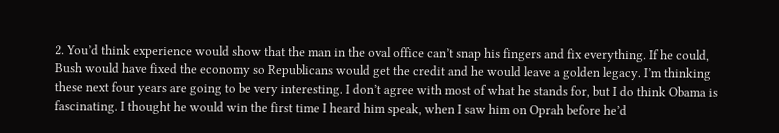2. You’d think experience would show that the man in the oval office can’t snap his fingers and fix everything. If he could, Bush would have fixed the economy so Republicans would get the credit and he would leave a golden legacy. I’m thinking these next four years are going to be very interesting. I don’t agree with most of what he stands for, but I do think Obama is fascinating. I thought he would win the first time I heard him speak, when I saw him on Oprah before he’d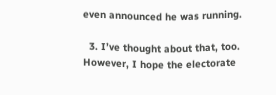even announced he was running.

  3. I’ve thought about that, too. However, I hope the electorate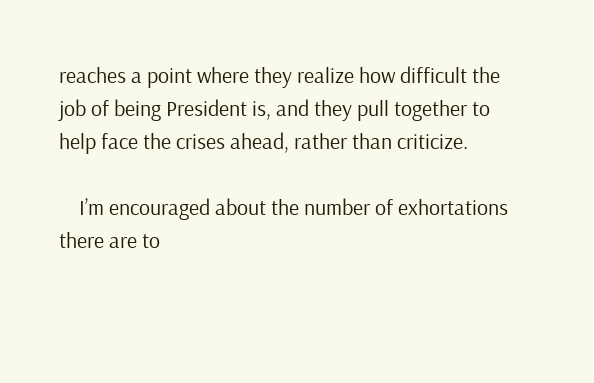reaches a point where they realize how difficult the job of being President is, and they pull together to help face the crises ahead, rather than criticize.

    I’m encouraged about the number of exhortations there are to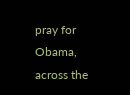pray for Obama, across the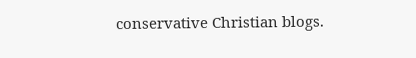conservative Christian blogs.